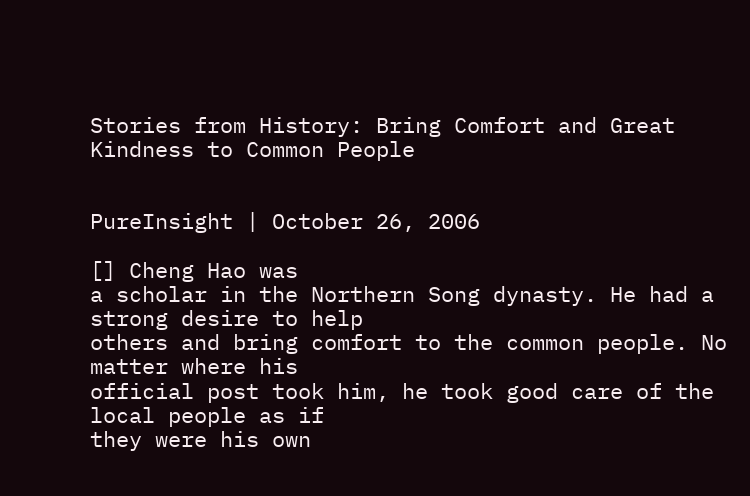Stories from History: Bring Comfort and Great Kindness to Common People


PureInsight | October 26, 2006

[] Cheng Hao was
a scholar in the Northern Song dynasty. He had a strong desire to help
others and bring comfort to the common people. No matter where his
official post took him, he took good care of the local people as if
they were his own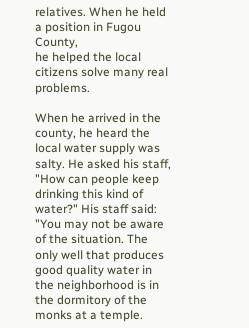relatives. When he held a position in Fugou County,
he helped the local citizens solve many real problems.

When he arrived in the county, he heard the local water supply was
salty. He asked his staff, "How can people keep drinking this kind of
water?" His staff said: "You may not be aware of the situation. The
only well that produces good quality water in the neighborhood is in
the dormitory of the monks at a temple.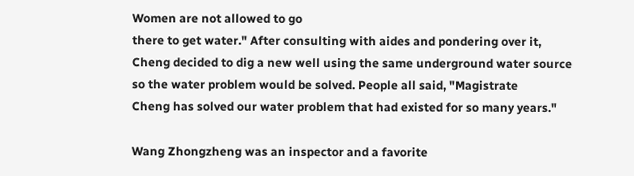Women are not allowed to go
there to get water." After consulting with aides and pondering over it,
Cheng decided to dig a new well using the same underground water source
so the water problem would be solved. People all said, "Magistrate
Cheng has solved our water problem that had existed for so many years."

Wang Zhongzheng was an inspector and a favorite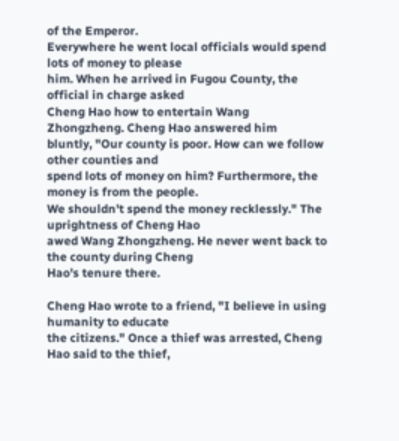of the Emperor.
Everywhere he went local officials would spend lots of money to please
him. When he arrived in Fugou County, the official in charge asked
Cheng Hao how to entertain Wang Zhongzheng. Cheng Hao answered him
bluntly, "Our county is poor. How can we follow other counties and
spend lots of money on him? Furthermore, the money is from the people.
We shouldn't spend the money recklessly." The uprightness of Cheng Hao
awed Wang Zhongzheng. He never went back to the county during Cheng
Hao's tenure there.

Cheng Hao wrote to a friend, "I believe in using humanity to educate
the citizens." Once a thief was arrested, Cheng Hao said to the thief,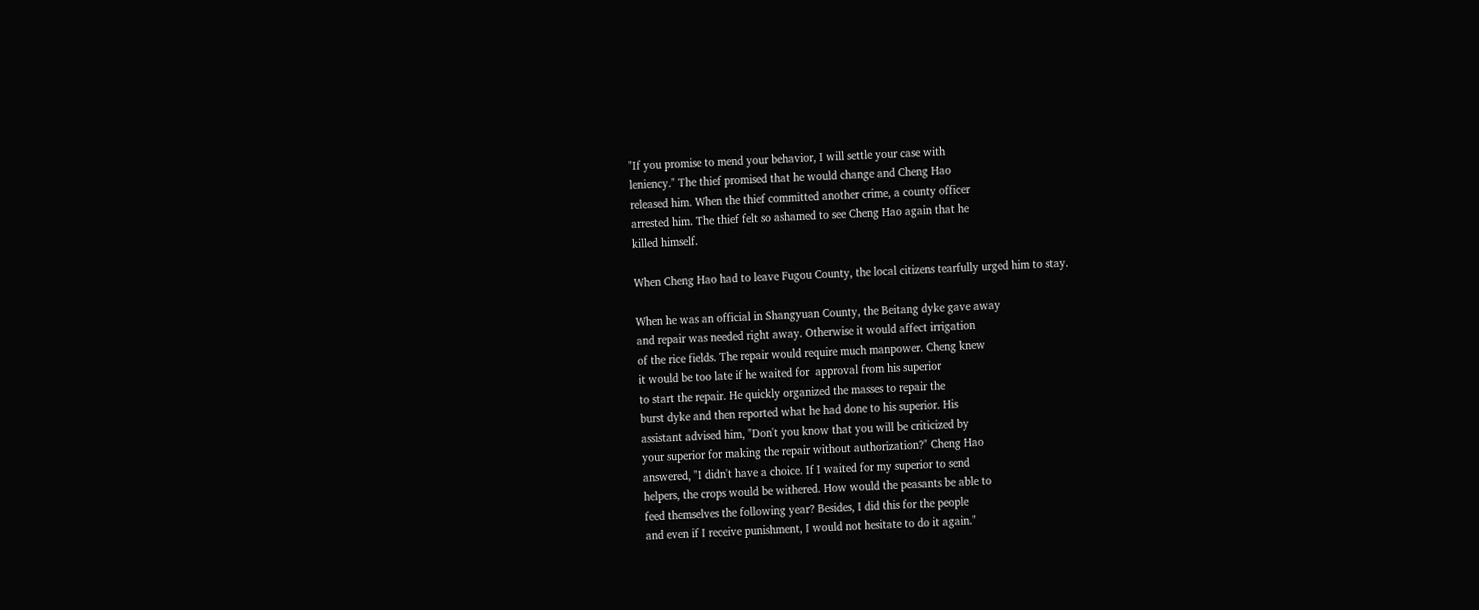"If you promise to mend your behavior, I will settle your case with
leniency." The thief promised that he would change and Cheng Hao
released him. When the thief committed another crime, a county officer
arrested him. The thief felt so ashamed to see Cheng Hao again that he
killed himself.

When Cheng Hao had to leave Fugou County, the local citizens tearfully urged him to stay.

When he was an official in Shangyuan County, the Beitang dyke gave away
and repair was needed right away. Otherwise it would affect irrigation
of the rice fields. The repair would require much manpower. Cheng knew
it would be too late if he waited for  approval from his superior
to start the repair. He quickly organized the masses to repair the
burst dyke and then reported what he had done to his superior. His
assistant advised him, "Don't you know that you will be criticized by
your superior for making the repair without authorization?" Cheng Hao
answered, "I didn't have a choice. If I waited for my superior to send
helpers, the crops would be withered. How would the peasants be able to
feed themselves the following year? Besides, I did this for the people
and even if I receive punishment, I would not hesitate to do it again."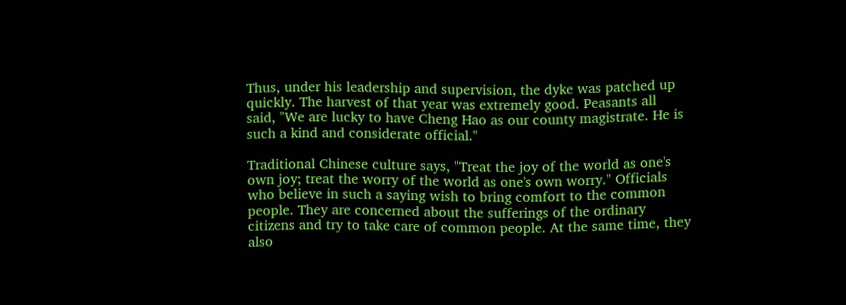Thus, under his leadership and supervision, the dyke was patched up
quickly. The harvest of that year was extremely good. Peasants all
said, "We are lucky to have Cheng Hao as our county magistrate. He is
such a kind and considerate official."

Traditional Chinese culture says, "Treat the joy of the world as one's
own joy; treat the worry of the world as one's own worry." Officials
who believe in such a saying wish to bring comfort to the common
people. They are concerned about the sufferings of the ordinary
citizens and try to take care of common people. At the same time, they
also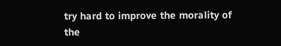try hard to improve the morality of the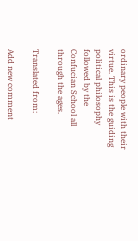ordinary people with their
virtue. This is the guiding political philosophy followed by the
Confucian School all through the ages.

Translated from:

Add new comment